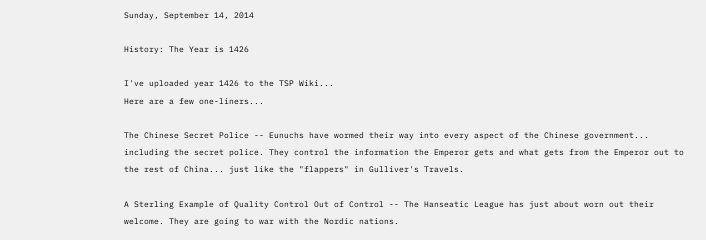Sunday, September 14, 2014

History: The Year is 1426

I've uploaded year 1426 to the TSP Wiki...
Here are a few one-liners...

The Chinese Secret Police -- Eunuchs have wormed their way into every aspect of the Chinese government... including the secret police. They control the information the Emperor gets and what gets from the Emperor out to the rest of China... just like the "flappers" in Gulliver's Travels.

A Sterling Example of Quality Control Out of Control -- The Hanseatic League has just about worn out their welcome. They are going to war with the Nordic nations.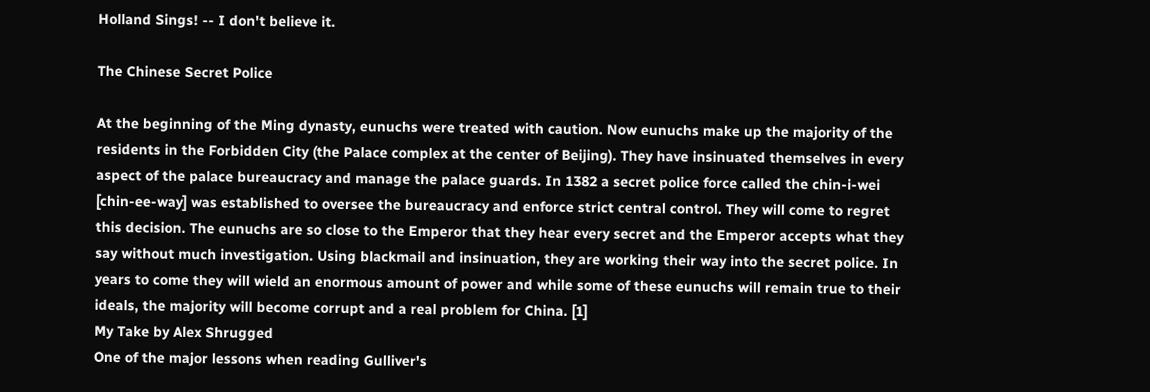Holland Sings! -- I don't believe it.

The Chinese Secret Police

At the beginning of the Ming dynasty, eunuchs were treated with caution. Now eunuchs make up the majority of the residents in the Forbidden City (the Palace complex at the center of Beijing). They have insinuated themselves in every aspect of the palace bureaucracy and manage the palace guards. In 1382 a secret police force called the chin-i-wei [chin-ee-way] was established to oversee the bureaucracy and enforce strict central control. They will come to regret this decision. The eunuchs are so close to the Emperor that they hear every secret and the Emperor accepts what they say without much investigation. Using blackmail and insinuation, they are working their way into the secret police. In years to come they will wield an enormous amount of power and while some of these eunuchs will remain true to their ideals, the majority will become corrupt and a real problem for China. [1]
My Take by Alex Shrugged
One of the major lessons when reading Gulliver's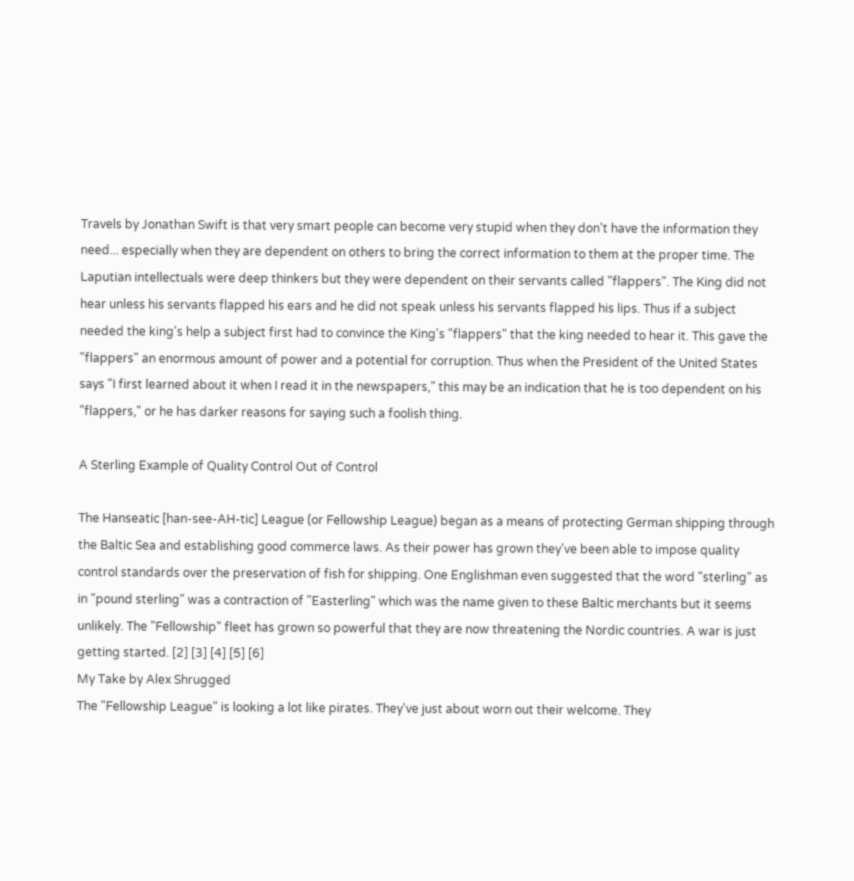Travels by Jonathan Swift is that very smart people can become very stupid when they don't have the information they need... especially when they are dependent on others to bring the correct information to them at the proper time. The Laputian intellectuals were deep thinkers but they were dependent on their servants called "flappers". The King did not hear unless his servants flapped his ears and he did not speak unless his servants flapped his lips. Thus if a subject needed the king's help a subject first had to convince the King's "flappers" that the king needed to hear it. This gave the "flappers" an enormous amount of power and a potential for corruption. Thus when the President of the United States says "I first learned about it when I read it in the newspapers," this may be an indication that he is too dependent on his "flappers," or he has darker reasons for saying such a foolish thing.

A Sterling Example of Quality Control Out of Control

The Hanseatic [han-see-AH-tic] League (or Fellowship League) began as a means of protecting German shipping through the Baltic Sea and establishing good commerce laws. As their power has grown they've been able to impose quality control standards over the preservation of fish for shipping. One Englishman even suggested that the word "sterling" as in "pound sterling" was a contraction of "Easterling" which was the name given to these Baltic merchants but it seems unlikely. The "Fellowship" fleet has grown so powerful that they are now threatening the Nordic countries. A war is just getting started. [2] [3] [4] [5] [6]
My Take by Alex Shrugged
The "Fellowship League" is looking a lot like pirates. They've just about worn out their welcome. They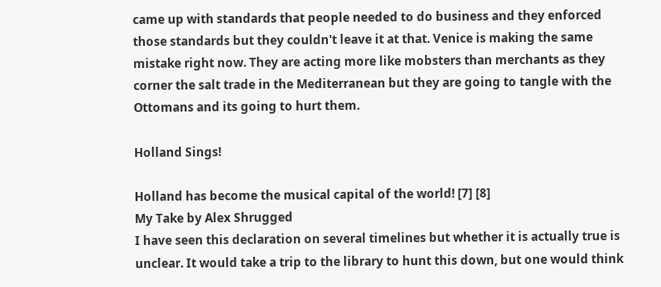came up with standards that people needed to do business and they enforced those standards but they couldn't leave it at that. Venice is making the same mistake right now. They are acting more like mobsters than merchants as they corner the salt trade in the Mediterranean but they are going to tangle with the Ottomans and its going to hurt them.

Holland Sings!

Holland has become the musical capital of the world! [7] [8]
My Take by Alex Shrugged
I have seen this declaration on several timelines but whether it is actually true is unclear. It would take a trip to the library to hunt this down, but one would think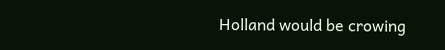Holland would be crowing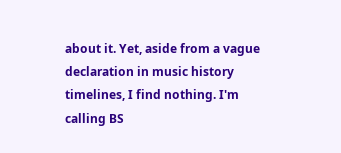about it. Yet, aside from a vague declaration in music history timelines, I find nothing. I'm calling BS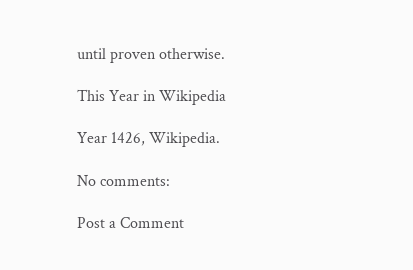until proven otherwise.

This Year in Wikipedia

Year 1426, Wikipedia.

No comments:

Post a Comment